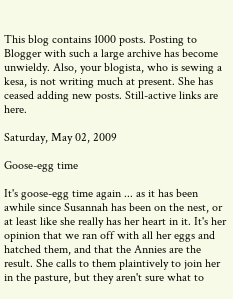This blog contains 1000 posts. Posting to Blogger with such a large archive has become unwieldy. Also, your blogista, who is sewing a kesa, is not writing much at present. She has ceased adding new posts. Still-active links are here.

Saturday, May 02, 2009

Goose-egg time

It's goose-egg time again ... as it has been awhile since Susannah has been on the nest, or at least like she really has her heart in it. It's her opinion that we ran off with all her eggs and hatched them, and that the Annies are the result. She calls to them plaintively to join her in the pasture, but they aren't sure what to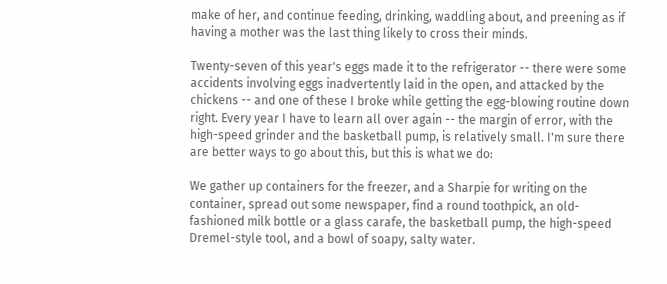make of her, and continue feeding, drinking, waddling about, and preening as if having a mother was the last thing likely to cross their minds.

Twenty-seven of this year's eggs made it to the refrigerator -- there were some accidents involving eggs inadvertently laid in the open, and attacked by the chickens -- and one of these I broke while getting the egg-blowing routine down right. Every year I have to learn all over again -- the margin of error, with the high-speed grinder and the basketball pump, is relatively small. I'm sure there are better ways to go about this, but this is what we do:

We gather up containers for the freezer, and a Sharpie for writing on the container, spread out some newspaper, find a round toothpick, an old-fashioned milk bottle or a glass carafe, the basketball pump, the high-speed Dremel-style tool, and a bowl of soapy, salty water.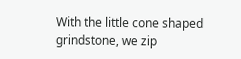With the little cone shaped grindstone, we zip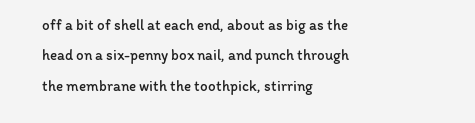off a bit of shell at each end, about as big as the head on a six-penny box nail, and punch through the membrane with the toothpick, stirring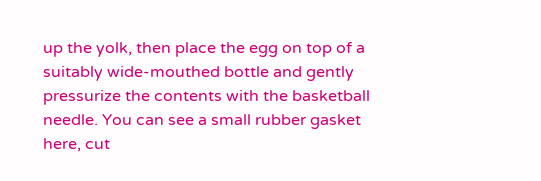up the yolk, then place the egg on top of a suitably wide-mouthed bottle and gently pressurize the contents with the basketball needle. You can see a small rubber gasket here, cut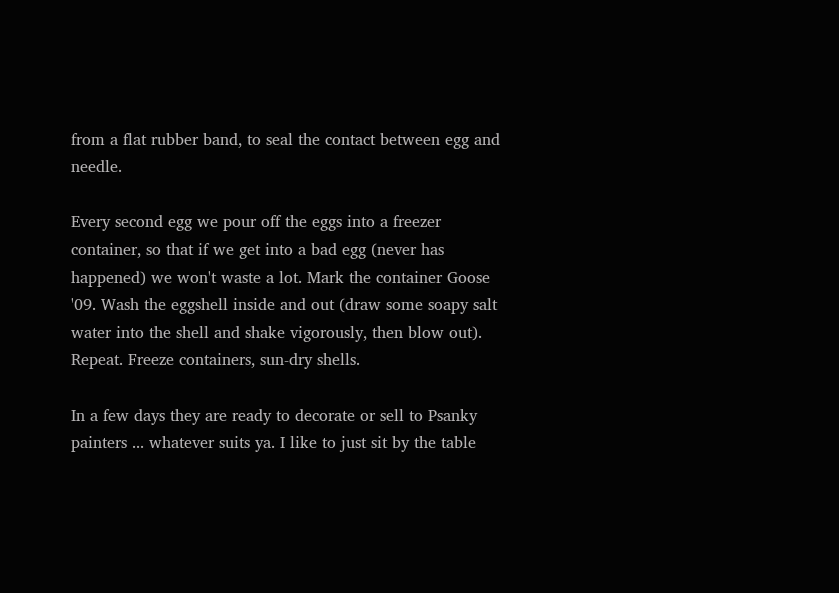from a flat rubber band, to seal the contact between egg and needle.

Every second egg we pour off the eggs into a freezer container, so that if we get into a bad egg (never has happened) we won't waste a lot. Mark the container Goose '09. Wash the eggshell inside and out (draw some soapy salt water into the shell and shake vigorously, then blow out). Repeat. Freeze containers, sun-dry shells.

In a few days they are ready to decorate or sell to Psanky painters ... whatever suits ya. I like to just sit by the table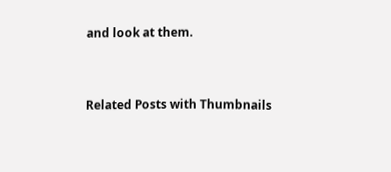and look at them.


Related Posts with Thumbnails